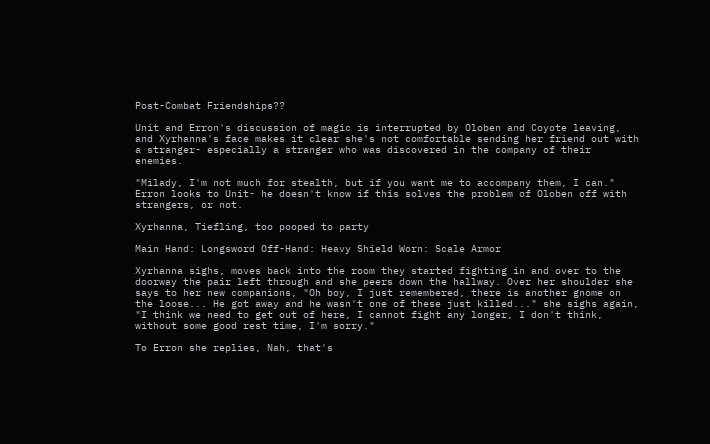Post-Combat Friendships??

Unit and Erron's discussion of magic is interrupted by Oloben and Coyote leaving, and Xyrhanna's face makes it clear she's not comfortable sending her friend out with a stranger- especially a stranger who was discovered in the company of their enemies.

"Milady, I'm not much for stealth, but if you want me to accompany them, I can." Erron looks to Unit- he doesn't know if this solves the problem of Oloben off with strangers, or not.

Xyrhanna, Tiefling, too pooped to party

Main Hand: Longsword Off-Hand: Heavy Shield Worn: Scale Armor

Xyrhanna sighs, moves back into the room they started fighting in and over to the doorway the pair left through and she peers down the hallway. Over her shoulder she says to her new companions, "Oh boy, I just remembered, there is another gnome on the loose... He got away and he wasn't one of these just killed..." she sighs again, "I think we need to get out of here, I cannot fight any longer, I don't think, without some good rest time, I'm sorry."

To Erron she replies, Nah, that's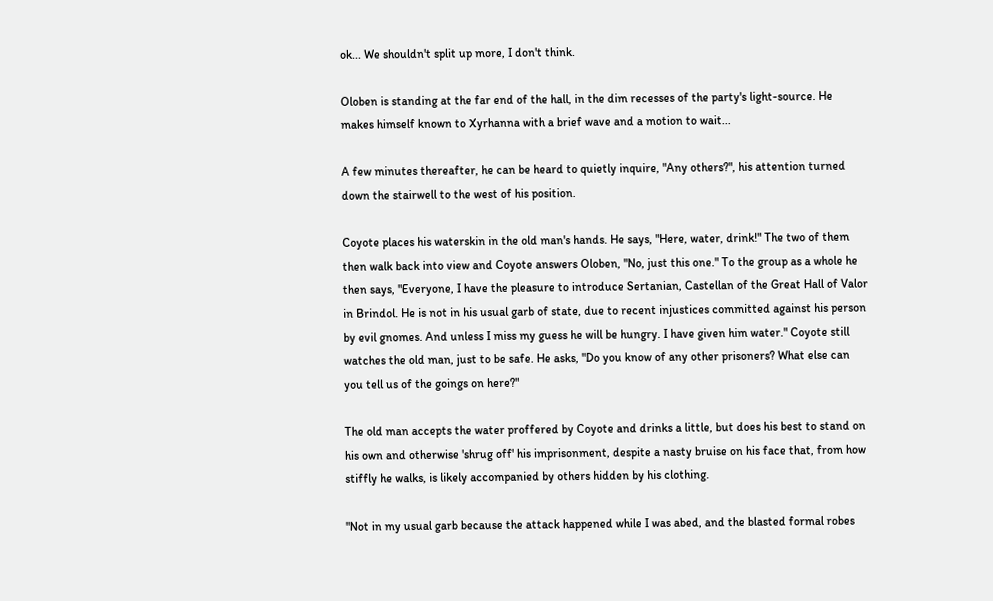ok... We shouldn't split up more, I don't think.

Oloben is standing at the far end of the hall, in the dim recesses of the party's light-source. He makes himself known to Xyrhanna with a brief wave and a motion to wait...

A few minutes thereafter, he can be heard to quietly inquire, "Any others?", his attention turned down the stairwell to the west of his position.

Coyote places his waterskin in the old man's hands. He says, "Here, water, drink!" The two of them then walk back into view and Coyote answers Oloben, "No, just this one." To the group as a whole he then says, "Everyone, I have the pleasure to introduce Sertanian, Castellan of the Great Hall of Valor in Brindol. He is not in his usual garb of state, due to recent injustices committed against his person by evil gnomes. And unless I miss my guess he will be hungry. I have given him water." Coyote still watches the old man, just to be safe. He asks, "Do you know of any other prisoners? What else can you tell us of the goings on here?"

The old man accepts the water proffered by Coyote and drinks a little, but does his best to stand on his own and otherwise 'shrug off' his imprisonment, despite a nasty bruise on his face that, from how stiffly he walks, is likely accompanied by others hidden by his clothing.

"Not in my usual garb because the attack happened while I was abed, and the blasted formal robes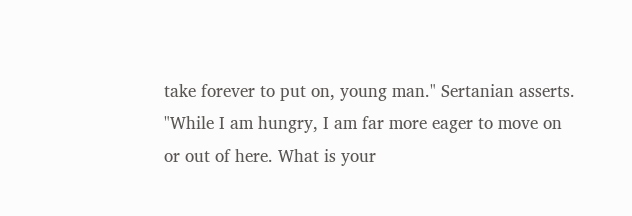take forever to put on, young man." Sertanian asserts. "While I am hungry, I am far more eager to move on or out of here. What is your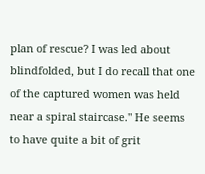plan of rescue? I was led about blindfolded, but I do recall that one of the captured women was held near a spiral staircase." He seems to have quite a bit of grit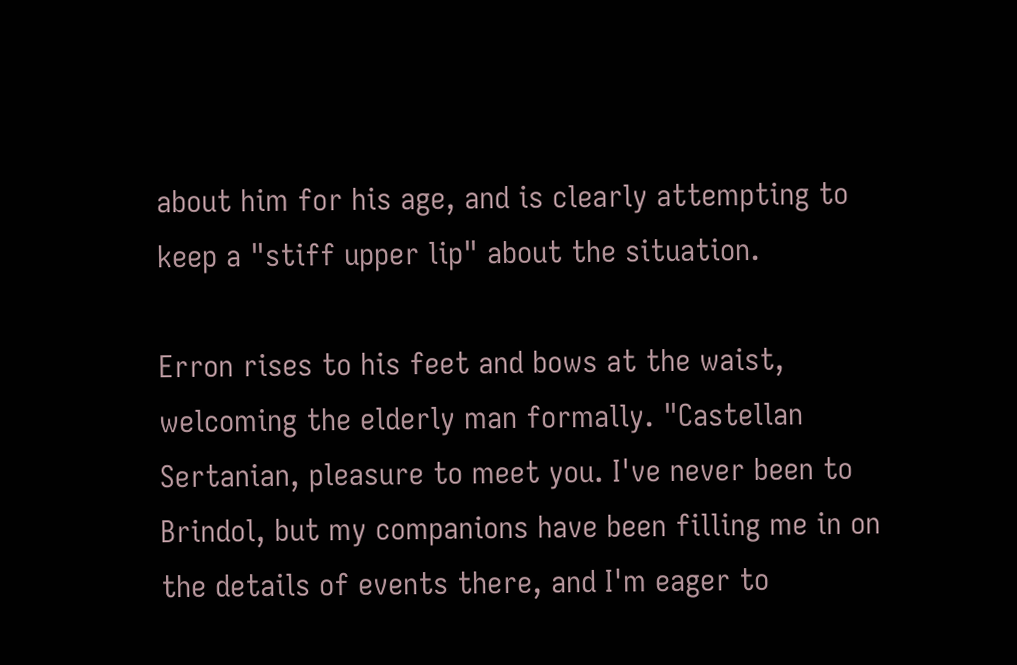about him for his age, and is clearly attempting to keep a "stiff upper lip" about the situation.

Erron rises to his feet and bows at the waist, welcoming the elderly man formally. "Castellan Sertanian, pleasure to meet you. I've never been to Brindol, but my companions have been filling me in on the details of events there, and I'm eager to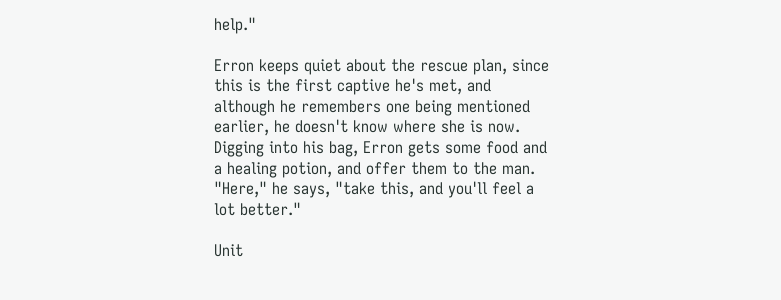help."

Erron keeps quiet about the rescue plan, since this is the first captive he's met, and although he remembers one being mentioned earlier, he doesn't know where she is now. Digging into his bag, Erron gets some food and a healing potion, and offer them to the man. "Here," he says, "take this, and you'll feel a lot better."

Unit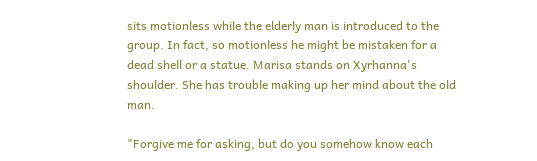sits motionless while the elderly man is introduced to the group. In fact, so motionless he might be mistaken for a dead shell or a statue. Marisa stands on Xyrhanna's shoulder. She has trouble making up her mind about the old man.

"Forgive me for asking, but do you somehow know each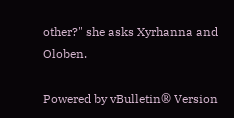other?" she asks Xyrhanna and Oloben.

Powered by vBulletin® Version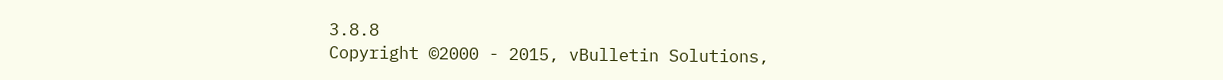3.8.8
Copyright ©2000 - 2015, vBulletin Solutions,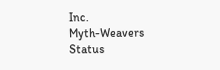Inc.
Myth-Weavers Status